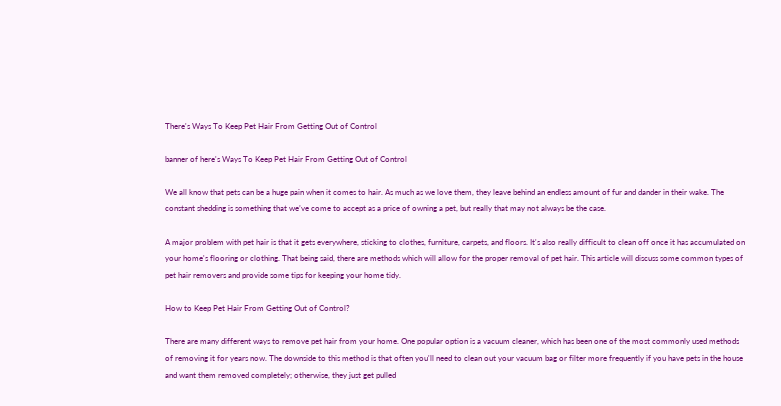There's Ways To Keep Pet Hair From Getting Out of Control

banner of here's Ways To Keep Pet Hair From Getting Out of Control

We all know that pets can be a huge pain when it comes to hair. As much as we love them, they leave behind an endless amount of fur and dander in their wake. The constant shedding is something that we’ve come to accept as a price of owning a pet, but really that may not always be the case.

A major problem with pet hair is that it gets everywhere, sticking to clothes, furniture, carpets, and floors. It's also really difficult to clean off once it has accumulated on your home's flooring or clothing. That being said, there are methods which will allow for the proper removal of pet hair. This article will discuss some common types of pet hair removers and provide some tips for keeping your home tidy.

How to Keep Pet Hair From Getting Out of Control?

There are many different ways to remove pet hair from your home. One popular option is a vacuum cleaner, which has been one of the most commonly used methods of removing it for years now. The downside to this method is that often you'll need to clean out your vacuum bag or filter more frequently if you have pets in the house and want them removed completely; otherwise, they just get pulled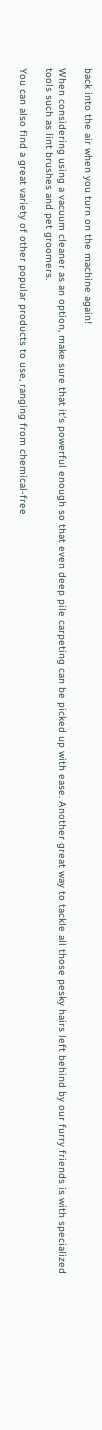back into the air when you turn on the machine again!

When considering using a vacuum cleaner as an option, make sure that it's powerful enough so that even deep pile carpeting can be picked up with ease. Another great way to tackle all those pesky hairs left behind by our furry friends is with specialized tools such as lint brushes and pet groomers.

You can also find a great variety of other popular products to use, ranging from chemical-free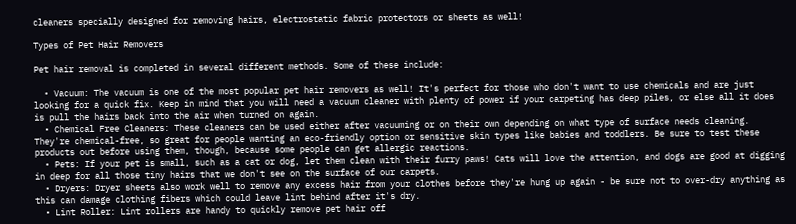cleaners specially designed for removing hairs, electrostatic fabric protectors or sheets as well!

Types of Pet Hair Removers

Pet hair removal is completed in several different methods. Some of these include:

  • Vacuum: The vacuum is one of the most popular pet hair removers as well! It's perfect for those who don't want to use chemicals and are just looking for a quick fix. Keep in mind that you will need a vacuum cleaner with plenty of power if your carpeting has deep piles, or else all it does is pull the hairs back into the air when turned on again.
  • Chemical Free Cleaners: These cleaners can be used either after vacuuming or on their own depending on what type of surface needs cleaning. They're chemical-free, so great for people wanting an eco-friendly option or sensitive skin types like babies and toddlers. Be sure to test these products out before using them, though, because some people can get allergic reactions.
  • Pets: If your pet is small, such as a cat or dog, let them clean with their furry paws! Cats will love the attention, and dogs are good at digging in deep for all those tiny hairs that we don't see on the surface of our carpets.
  • Dryers: Dryer sheets also work well to remove any excess hair from your clothes before they're hung up again - be sure not to over-dry anything as this can damage clothing fibers which could leave lint behind after it's dry.
  • Lint Roller: Lint rollers are handy to quickly remove pet hair off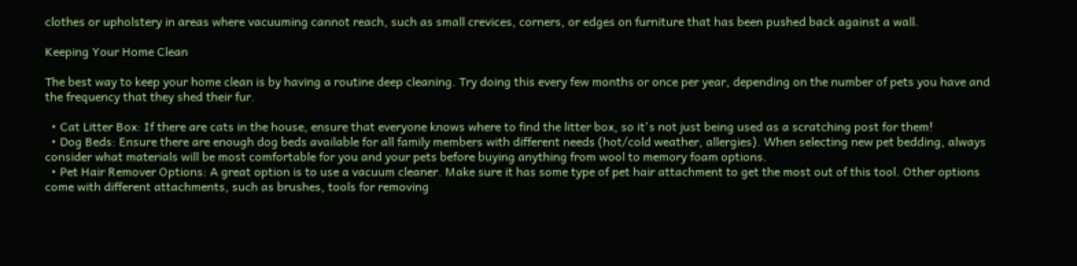clothes or upholstery in areas where vacuuming cannot reach, such as small crevices, corners, or edges on furniture that has been pushed back against a wall.

Keeping Your Home Clean

The best way to keep your home clean is by having a routine deep cleaning. Try doing this every few months or once per year, depending on the number of pets you have and the frequency that they shed their fur.

  • Cat Litter Box: If there are cats in the house, ensure that everyone knows where to find the litter box, so it's not just being used as a scratching post for them!
  • Dog Beds: Ensure there are enough dog beds available for all family members with different needs (hot/cold weather, allergies). When selecting new pet bedding, always consider what materials will be most comfortable for you and your pets before buying anything from wool to memory foam options.
  • Pet Hair Remover Options: A great option is to use a vacuum cleaner. Make sure it has some type of pet hair attachment to get the most out of this tool. Other options come with different attachments, such as brushes, tools for removing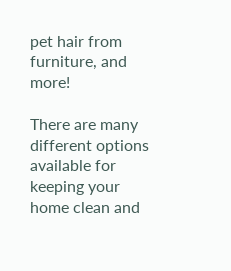pet hair from furniture, and more!

There are many different options available for keeping your home clean and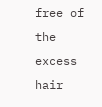free of the excess hair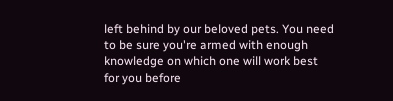left behind by our beloved pets. You need to be sure you're armed with enough knowledge on which one will work best for you before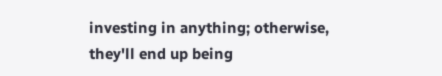investing in anything; otherwise, they'll end up being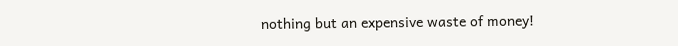nothing but an expensive waste of money!